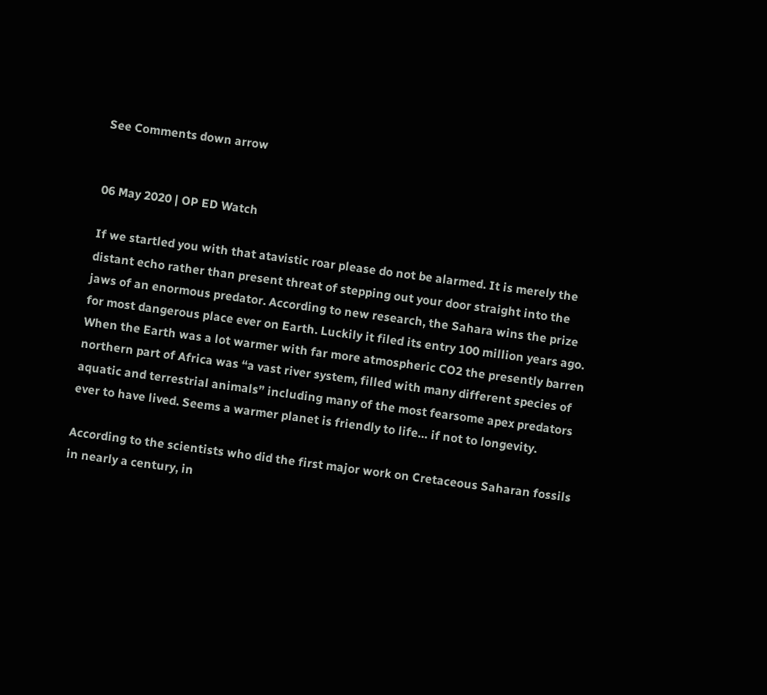See Comments down arrow


06 May 2020 | OP ED Watch

If we startled you with that atavistic roar please do not be alarmed. It is merely the distant echo rather than present threat of stepping out your door straight into the jaws of an enormous predator. According to new research, the Sahara wins the prize for most dangerous place ever on Earth. Luckily it filed its entry 100 million years ago. When the Earth was a lot warmer with far more atmospheric CO2 the presently barren northern part of Africa was “a vast river system, filled with many different species of aquatic and terrestrial animals” including many of the most fearsome apex predators ever to have lived. Seems a warmer planet is friendly to life… if not to longevity.

According to the scientists who did the first major work on Cretaceous Saharan fossils in nearly a century, in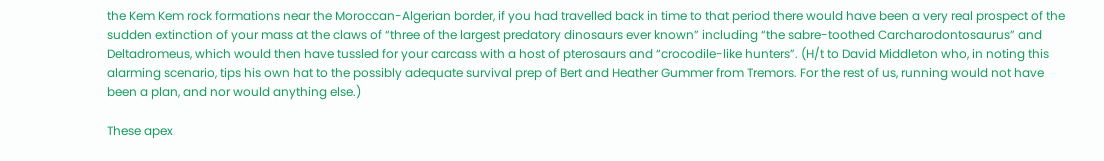the Kem Kem rock formations near the Moroccan-Algerian border, if you had travelled back in time to that period there would have been a very real prospect of the sudden extinction of your mass at the claws of “three of the largest predatory dinosaurs ever known” including “the sabre-toothed Carcharodontosaurus” and Deltadromeus, which would then have tussled for your carcass with a host of pterosaurs and “crocodile-like hunters”. (H/t to David Middleton who, in noting this alarming scenario, tips his own hat to the possibly adequate survival prep of Bert and Heather Gummer from Tremors. For the rest of us, running would not have been a plan, and nor would anything else.)

These apex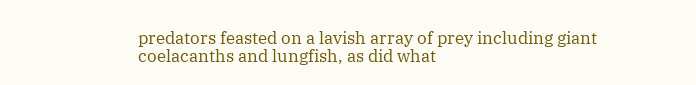predators feasted on a lavish array of prey including giant coelacanths and lungfish, as did what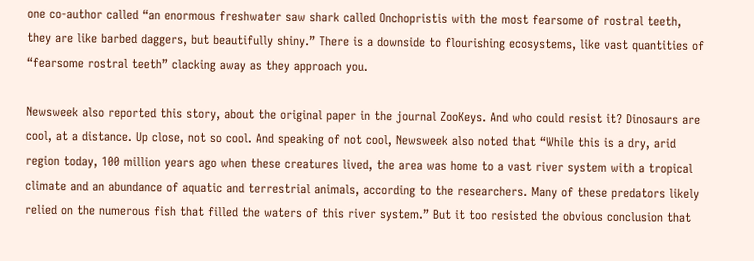one co-author called “an enormous freshwater saw shark called Onchopristis with the most fearsome of rostral teeth, they are like barbed daggers, but beautifully shiny.” There is a downside to flourishing ecosystems, like vast quantities of “fearsome rostral teeth” clacking away as they approach you.

Newsweek also reported this story, about the original paper in the journal ZooKeys. And who could resist it? Dinosaurs are cool, at a distance. Up close, not so cool. And speaking of not cool, Newsweek also noted that “While this is a dry, arid region today, 100 million years ago when these creatures lived, the area was home to a vast river system with a tropical climate and an abundance of aquatic and terrestrial animals, according to the researchers. Many of these predators likely relied on the numerous fish that filled the waters of this river system.” But it too resisted the obvious conclusion that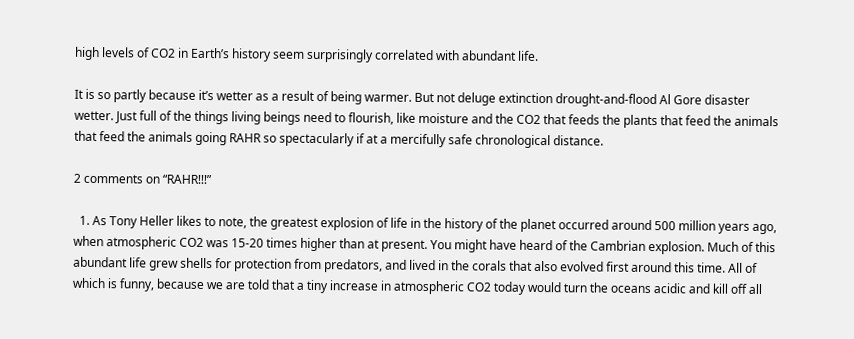high levels of CO2 in Earth’s history seem surprisingly correlated with abundant life.

It is so partly because it’s wetter as a result of being warmer. But not deluge extinction drought-and-flood Al Gore disaster wetter. Just full of the things living beings need to flourish, like moisture and the CO2 that feeds the plants that feed the animals that feed the animals going RAHR so spectacularly if at a mercifully safe chronological distance.

2 comments on “RAHR!!!”

  1. As Tony Heller likes to note, the greatest explosion of life in the history of the planet occurred around 500 million years ago, when atmospheric CO2 was 15-20 times higher than at present. You might have heard of the Cambrian explosion. Much of this abundant life grew shells for protection from predators, and lived in the corals that also evolved first around this time. All of which is funny, because we are told that a tiny increase in atmospheric CO2 today would turn the oceans acidic and kill off all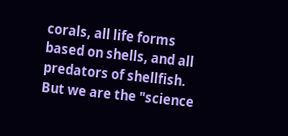corals, all life forms based on shells, and all predators of shellfish. But we are the "science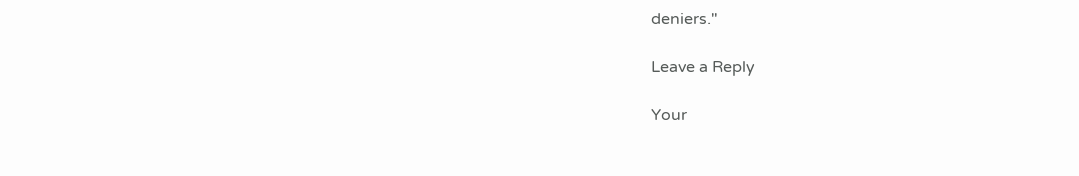deniers."

Leave a Reply

Your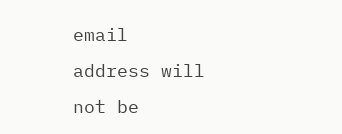email address will not be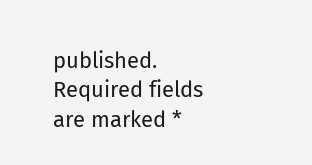published. Required fields are marked *